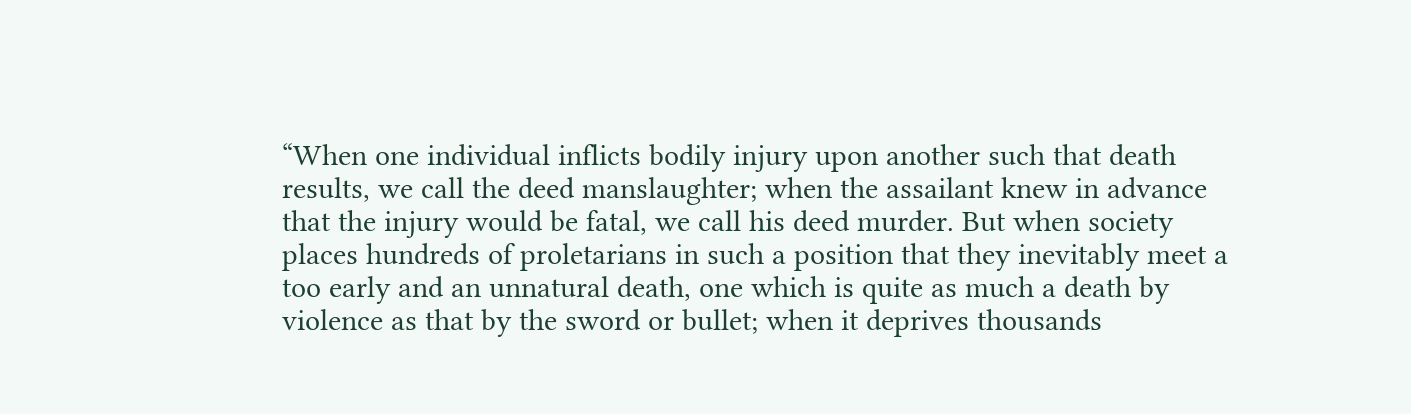“When one individual inflicts bodily injury upon another such that death results, we call the deed manslaughter; when the assailant knew in advance that the injury would be fatal, we call his deed murder. But when society places hundreds of proletarians in such a position that they inevitably meet a too early and an unnatural death, one which is quite as much a death by violence as that by the sword or bullet; when it deprives thousands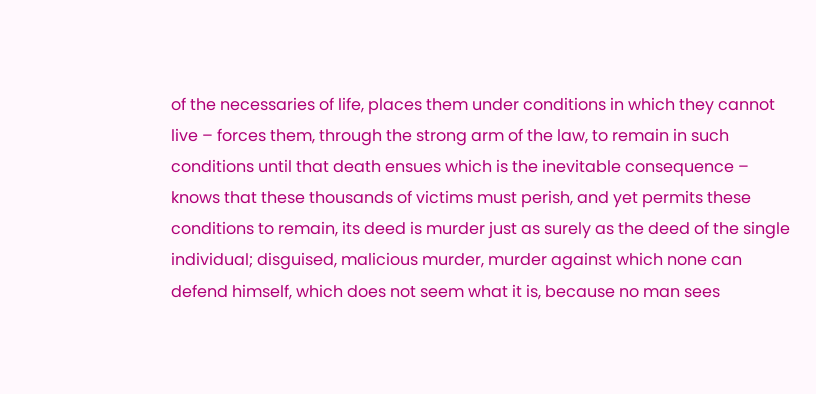of the necessaries of life, places them under conditions in which they cannot live – forces them, through the strong arm of the law, to remain in such conditions until that death ensues which is the inevitable consequence – knows that these thousands of victims must perish, and yet permits these conditions to remain, its deed is murder just as surely as the deed of the single individual; disguised, malicious murder, murder against which none can defend himself, which does not seem what it is, because no man sees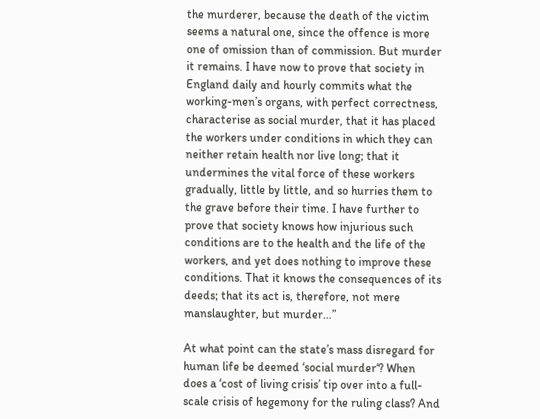the murderer, because the death of the victim seems a natural one, since the offence is more one of omission than of commission. But murder it remains. I have now to prove that society in England daily and hourly commits what the working-men’s organs, with perfect correctness, characterise as social murder, that it has placed the workers under conditions in which they can neither retain health nor live long; that it undermines the vital force of these workers gradually, little by little, and so hurries them to the grave before their time. I have further to prove that society knows how injurious such conditions are to the health and the life of the workers, and yet does nothing to improve these conditions. That it knows the consequences of its deeds; that its act is, therefore, not mere manslaughter, but murder…”

At what point can the state’s mass disregard for human life be deemed ‘social murder‘? When does a ‘cost of living crisis’ tip over into a full-scale crisis of hegemony for the ruling class? And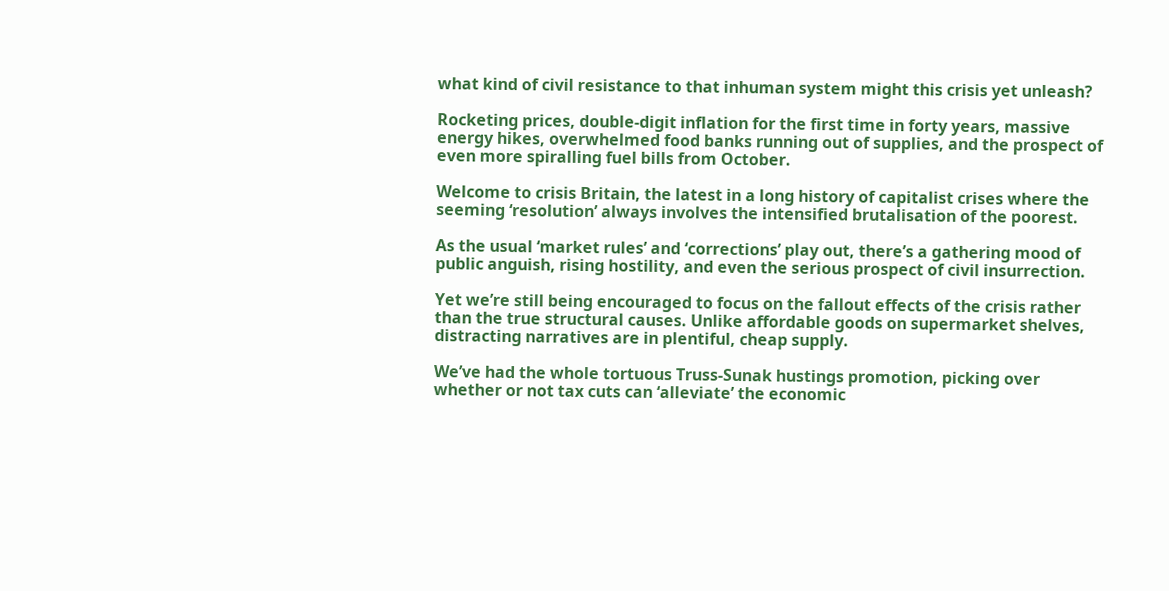what kind of civil resistance to that inhuman system might this crisis yet unleash?

Rocketing prices, double-digit inflation for the first time in forty years, massive energy hikes, overwhelmed food banks running out of supplies, and the prospect of even more spiralling fuel bills from October.

Welcome to crisis Britain, the latest in a long history of capitalist crises where the seeming ‘resolution’ always involves the intensified brutalisation of the poorest.

As the usual ‘market rules’ and ‘corrections’ play out, there’s a gathering mood of public anguish, rising hostility, and even the serious prospect of civil insurrection.

Yet we’re still being encouraged to focus on the fallout effects of the crisis rather than the true structural causes. Unlike affordable goods on supermarket shelves, distracting narratives are in plentiful, cheap supply.

We’ve had the whole tortuous Truss-Sunak hustings promotion, picking over whether or not tax cuts can ‘alleviate’ the economic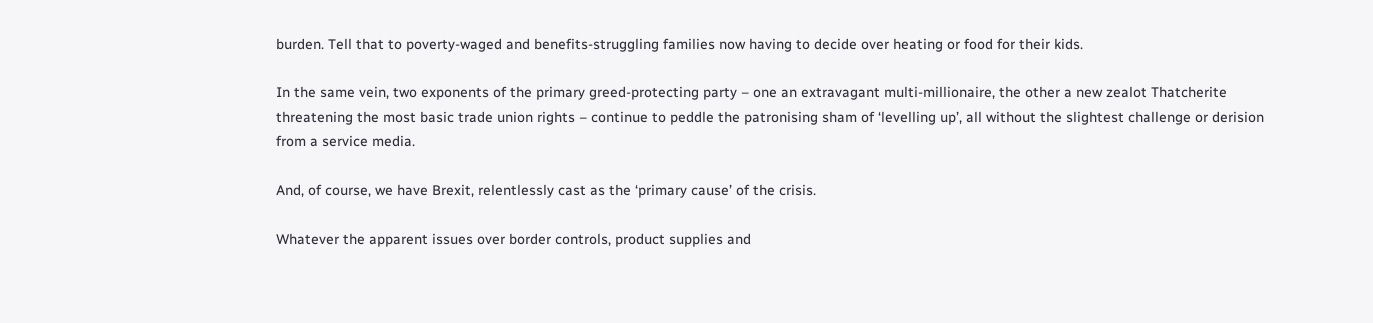burden. Tell that to poverty-waged and benefits-struggling families now having to decide over heating or food for their kids.

In the same vein, two exponents of the primary greed-protecting party – one an extravagant multi-millionaire, the other a new zealot Thatcherite threatening the most basic trade union rights – continue to peddle the patronising sham of ‘levelling up’, all without the slightest challenge or derision from a service media.

And, of course, we have Brexit, relentlessly cast as the ‘primary cause’ of the crisis.

Whatever the apparent issues over border controls, product supplies and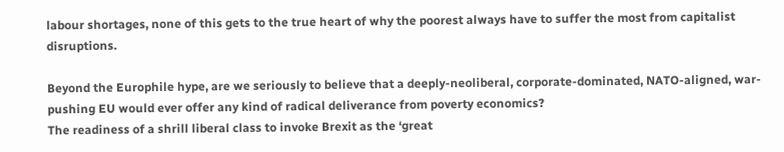labour shortages, none of this gets to the true heart of why the poorest always have to suffer the most from capitalist disruptions.

Beyond the Europhile hype, are we seriously to believe that a deeply-neoliberal, corporate-dominated, NATO-aligned, war-pushing EU would ever offer any kind of radical deliverance from poverty economics?
The readiness of a shrill liberal class to invoke Brexit as the ‘great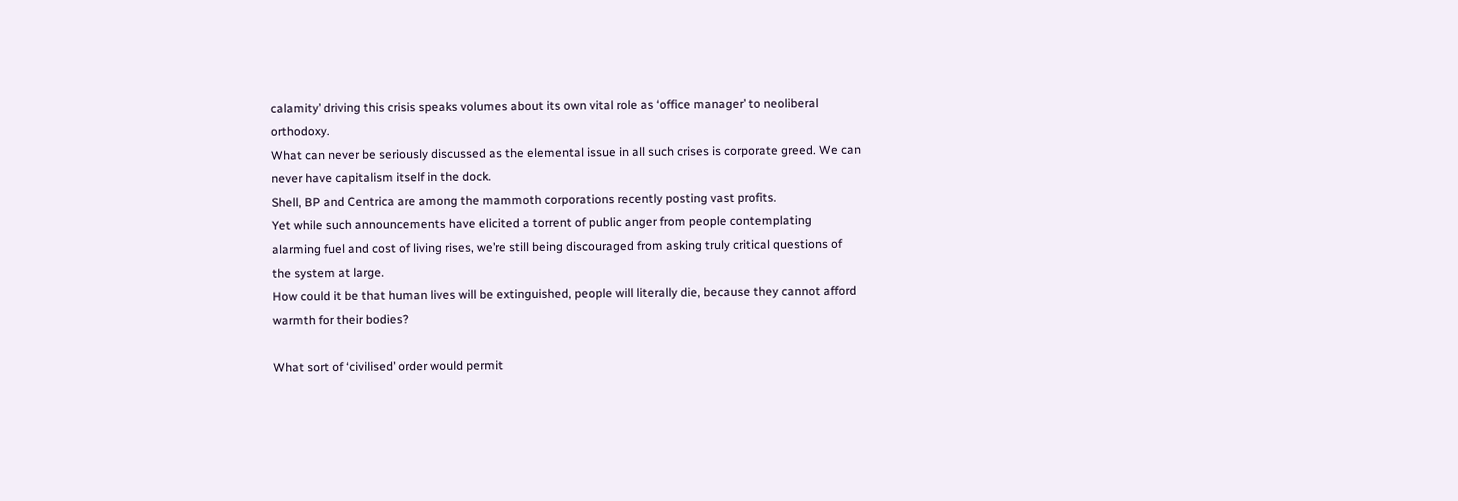calamity’ driving this crisis speaks volumes about its own vital role as ‘office manager’ to neoliberal orthodoxy.
What can never be seriously discussed as the elemental issue in all such crises is corporate greed. We can never have capitalism itself in the dock.
Shell, BP and Centrica are among the mammoth corporations recently posting vast profits.
Yet while such announcements have elicited a torrent of public anger from people contemplating alarming fuel and cost of living rises, we’re still being discouraged from asking truly critical questions of the system at large.
How could it be that human lives will be extinguished, people will literally die, because they cannot afford warmth for their bodies?

What sort of ‘civilised’ order would permit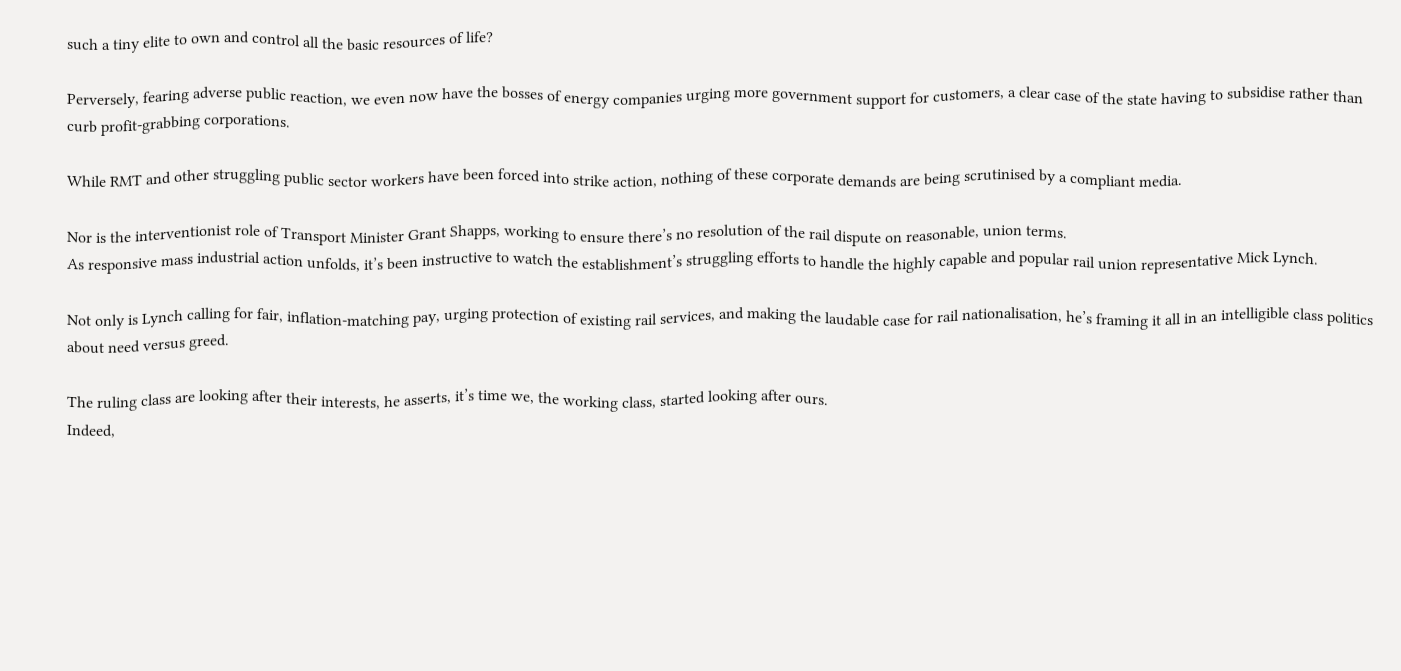such a tiny elite to own and control all the basic resources of life?

Perversely, fearing adverse public reaction, we even now have the bosses of energy companies urging more government support for customers, a clear case of the state having to subsidise rather than curb profit-grabbing corporations.

While RMT and other struggling public sector workers have been forced into strike action, nothing of these corporate demands are being scrutinised by a compliant media.

Nor is the interventionist role of Transport Minister Grant Shapps, working to ensure there’s no resolution of the rail dispute on reasonable, union terms.
As responsive mass industrial action unfolds, it’s been instructive to watch the establishment’s struggling efforts to handle the highly capable and popular rail union representative Mick Lynch.

Not only is Lynch calling for fair, inflation-matching pay, urging protection of existing rail services, and making the laudable case for rail nationalisation, he’s framing it all in an intelligible class politics about need versus greed.

The ruling class are looking after their interests, he asserts, it’s time we, the working class, started looking after ours.
Indeed,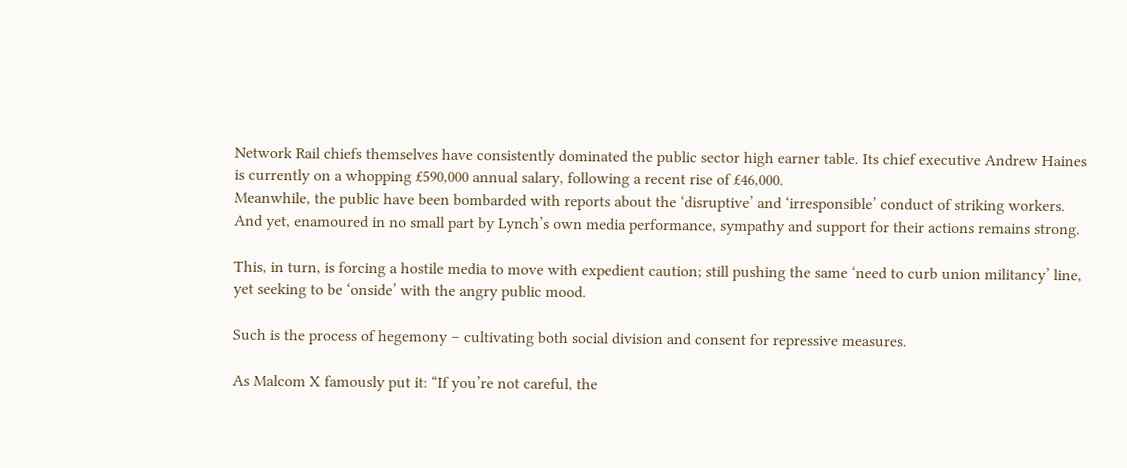Network Rail chiefs themselves have consistently dominated the public sector high earner table. Its chief executive Andrew Haines is currently on a whopping £590,000 annual salary, following a recent rise of £46,000.
Meanwhile, the public have been bombarded with reports about the ‘disruptive’ and ‘irresponsible’ conduct of striking workers. And yet, enamoured in no small part by Lynch’s own media performance, sympathy and support for their actions remains strong.

This, in turn, is forcing a hostile media to move with expedient caution; still pushing the same ‘need to curb union militancy’ line, yet seeking to be ‘onside’ with the angry public mood.

Such is the process of hegemony – cultivating both social division and consent for repressive measures.

As Malcom X famously put it: “If you’re not careful, the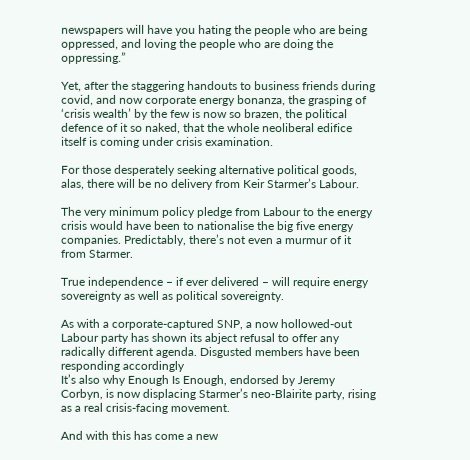newspapers will have you hating the people who are being oppressed, and loving the people who are doing the oppressing.”

Yet, after the staggering handouts to business friends during covid, and now corporate energy bonanza, the grasping of ‘crisis wealth’ by the few is now so brazen, the political defence of it so naked, that the whole neoliberal edifice itself is coming under crisis examination.

For those desperately seeking alternative political goods, alas, there will be no delivery from Keir Starmer’s Labour.

The very minimum policy pledge from Labour to the energy crisis would have been to nationalise the big five energy companies. Predictably, there’s not even a murmur of it from Starmer.

True independence – if ever delivered – will require energy sovereignty as well as political sovereignty.

As with a corporate-captured SNP, a now hollowed-out Labour party has shown its abject refusal to offer any radically different agenda. Disgusted members have been responding accordingly
It’s also why Enough Is Enough, endorsed by Jeremy Corbyn, is now displacing Starmer’s neo-Blairite party, rising as a real crisis-facing movement.

And with this has come a new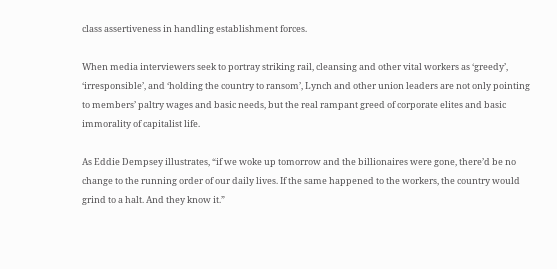class assertiveness in handling establishment forces.

When media interviewers seek to portray striking rail, cleansing and other vital workers as ‘greedy’,  ‘irresponsible’, and ‘holding the country to ransom’, Lynch and other union leaders are not only pointing to members’ paltry wages and basic needs, but the real rampant greed of corporate elites and basic immorality of capitalist life.

As Eddie Dempsey illustrates, “if we woke up tomorrow and the billionaires were gone, there’d be no change to the running order of our daily lives. If the same happened to the workers, the country would grind to a halt. And they know it.”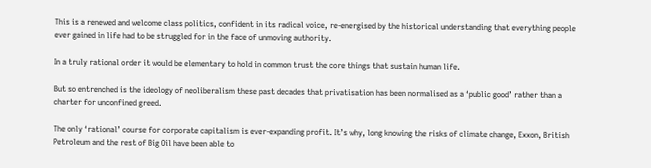This is a renewed and welcome class politics, confident in its radical voice, re-energised by the historical understanding that everything people ever gained in life had to be struggled for in the face of unmoving authority.

In a truly rational order it would be elementary to hold in common trust the core things that sustain human life.

But so entrenched is the ideology of neoliberalism these past decades that privatisation has been normalised as a ‘public good’ rather than a charter for unconfined greed.

The only ‘rational’ course for corporate capitalism is ever-expanding profit. It’s why, long knowing the risks of climate change, Exxon, British Petroleum and the rest of Big Oil have been able to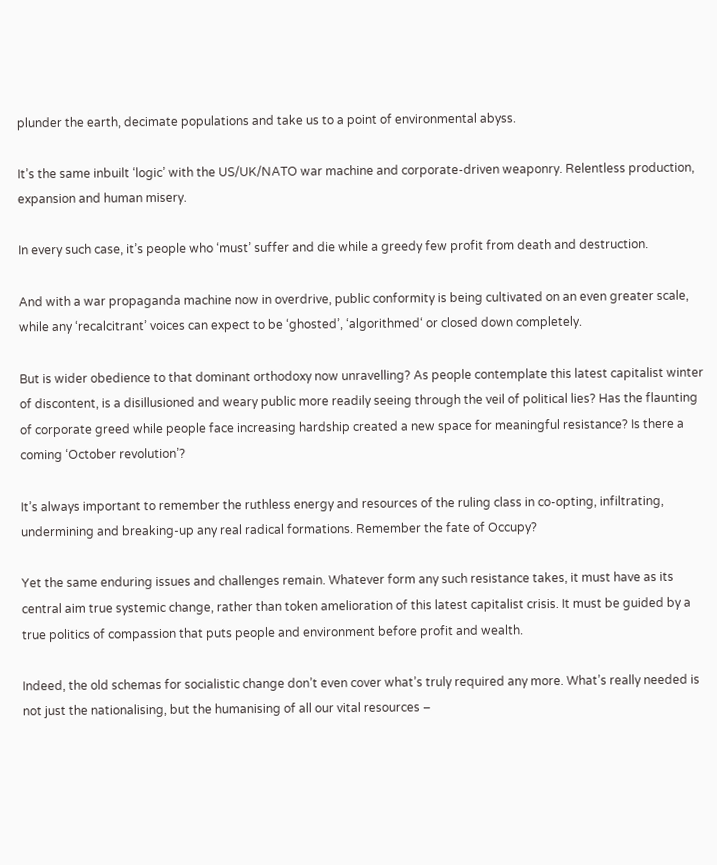plunder the earth, decimate populations and take us to a point of environmental abyss.

It’s the same inbuilt ‘logic’ with the US/UK/NATO war machine and corporate-driven weaponry. Relentless production, expansion and human misery.

In every such case, it’s people who ‘must’ suffer and die while a greedy few profit from death and destruction.

And with a war propaganda machine now in overdrive, public conformity is being cultivated on an even greater scale, while any ‘recalcitrant’ voices can expect to be ‘ghosted’, ‘algorithmed‘ or closed down completely.

But is wider obedience to that dominant orthodoxy now unravelling? As people contemplate this latest capitalist winter of discontent, is a disillusioned and weary public more readily seeing through the veil of political lies? Has the flaunting of corporate greed while people face increasing hardship created a new space for meaningful resistance? Is there a coming ‘October revolution’?

It’s always important to remember the ruthless energy and resources of the ruling class in co-opting, infiltrating, undermining and breaking-up any real radical formations. Remember the fate of Occupy?

Yet the same enduring issues and challenges remain. Whatever form any such resistance takes, it must have as its central aim true systemic change, rather than token amelioration of this latest capitalist crisis. It must be guided by a true politics of compassion that puts people and environment before profit and wealth.

Indeed, the old schemas for socialistic change don’t even cover what’s truly required any more. What’s really needed is not just the nationalising, but the humanising of all our vital resources –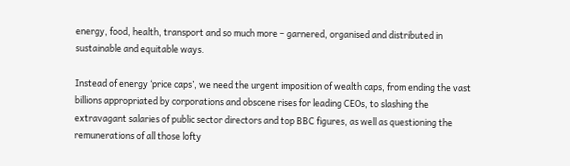energy, food, health, transport and so much more – garnered, organised and distributed in sustainable and equitable ways.

Instead of energy ‘price caps’, we need the urgent imposition of wealth caps, from ending the vast billions appropriated by corporations and obscene rises for leading CEOs, to slashing the extravagant salaries of public sector directors and top BBC figures, as well as questioning the remunerations of all those lofty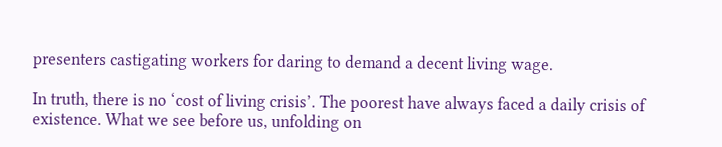presenters castigating workers for daring to demand a decent living wage.

In truth, there is no ‘cost of living crisis’. The poorest have always faced a daily crisis of existence. What we see before us, unfolding on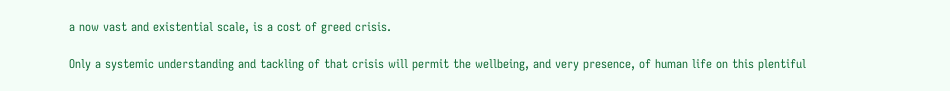a now vast and existential scale, is a cost of greed crisis.

Only a systemic understanding and tackling of that crisis will permit the wellbeing, and very presence, of human life on this plentiful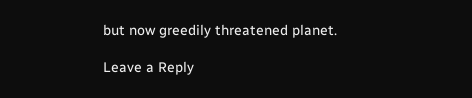but now greedily threatened planet.

Leave a Reply